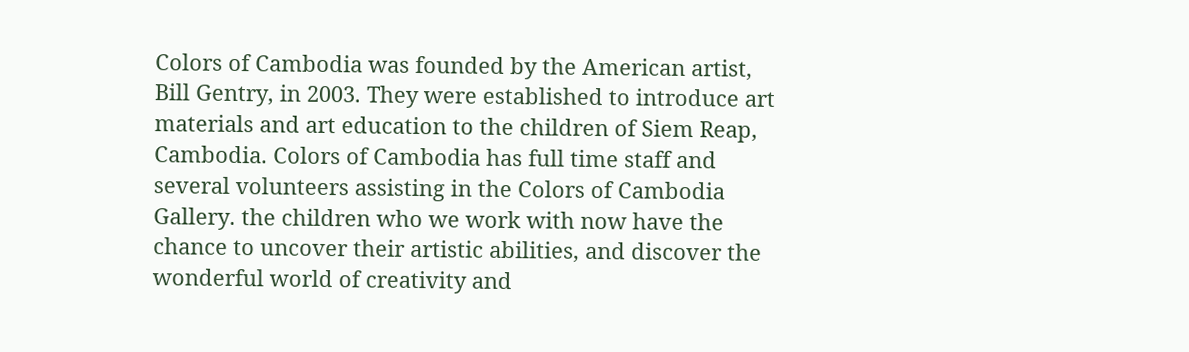Colors of Cambodia was founded by the American artist, Bill Gentry, in 2003. They were established to introduce art materials and art education to the children of Siem Reap, Cambodia. Colors of Cambodia has full time staff and several volunteers assisting in the Colors of Cambodia Gallery. the children who we work with now have the chance to uncover their artistic abilities, and discover the wonderful world of creativity and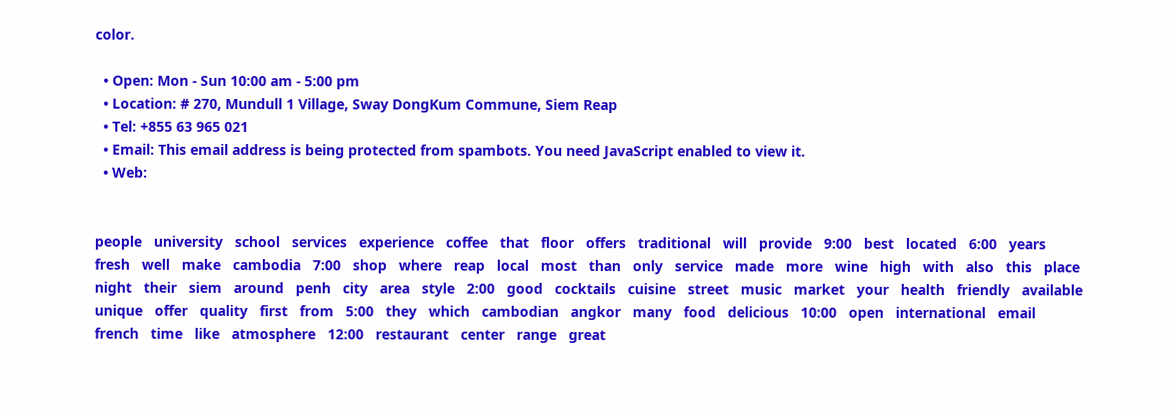color.

  • Open: Mon - Sun 10:00 am - 5:00 pm
  • Location: # 270, Mundull 1 Village, Sway DongKum Commune, Siem Reap
  • Tel: +855 63 965 021
  • Email: This email address is being protected from spambots. You need JavaScript enabled to view it.
  • Web:


people   university   school   services   experience   coffee   that   floor   offers   traditional   will   provide   9:00   best   located   6:00   years   fresh   well   make   cambodia   7:00   shop   where   reap   local   most   than   only   service   made   more   wine   high   with   also   this   place   night   their   siem   around   penh   city   area   style   2:00   good   cocktails   cuisine   street   music   market   your   health   friendly   available   unique   offer   quality   first   from   5:00   they   which   cambodian   angkor   many   food   delicious   10:00   open   international   email   french   time   like   atmosphere   12:00   restaurant   center   range   great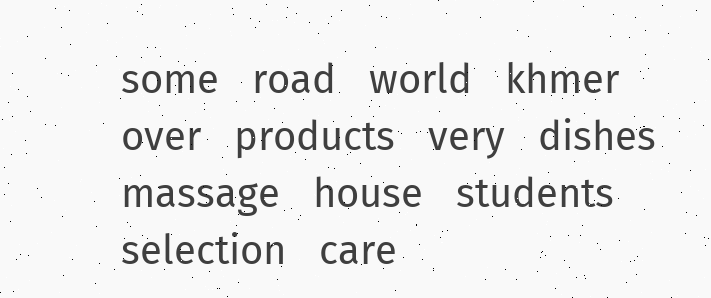some   road   world   khmer   over   products   very   dishes   massage   house   students   selection   care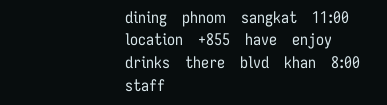dining   phnom   sangkat   11:00   location   +855   have   enjoy   drinks   there   blvd   khan   8:00   staff